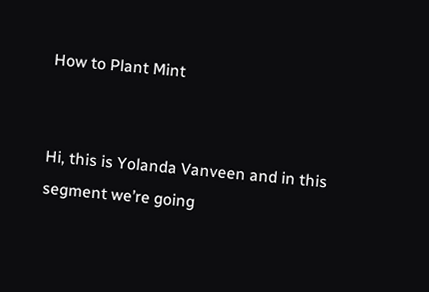How to Plant Mint


Hi, this is Yolanda Vanveen and in this segment we’re going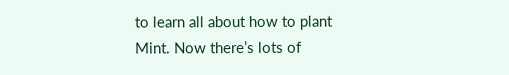to learn all about how to plant Mint. Now there’s lots of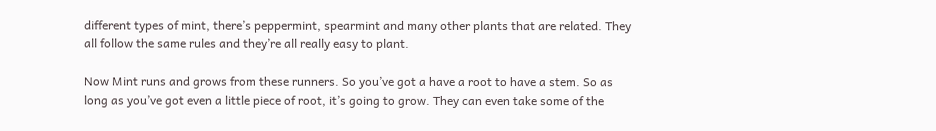different types of mint, there’s peppermint, spearmint and many other plants that are related. They all follow the same rules and they’re all really easy to plant.

Now Mint runs and grows from these runners. So you’ve got a have a root to have a stem. So as long as you’ve got even a little piece of root, it’s going to grow. They can even take some of the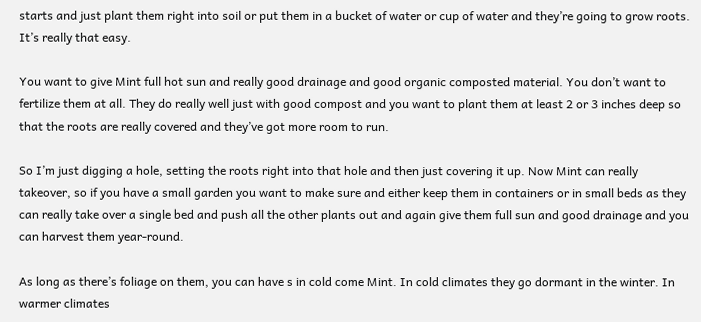starts and just plant them right into soil or put them in a bucket of water or cup of water and they’re going to grow roots. It’s really that easy.

You want to give Mint full hot sun and really good drainage and good organic composted material. You don’t want to fertilize them at all. They do really well just with good compost and you want to plant them at least 2 or 3 inches deep so that the roots are really covered and they’ve got more room to run.

So I’m just digging a hole, setting the roots right into that hole and then just covering it up. Now Mint can really takeover, so if you have a small garden you want to make sure and either keep them in containers or in small beds as they can really take over a single bed and push all the other plants out and again give them full sun and good drainage and you can harvest them year-round.

As long as there’s foliage on them, you can have s in cold come Mint. In cold climates they go dormant in the winter. In warmer climates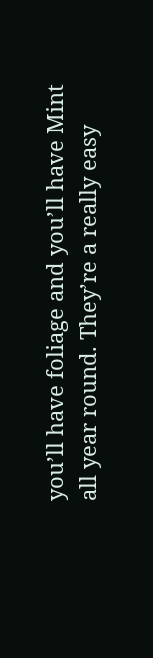you’ll have foliage and you’ll have Mint all year round. They’re a really easy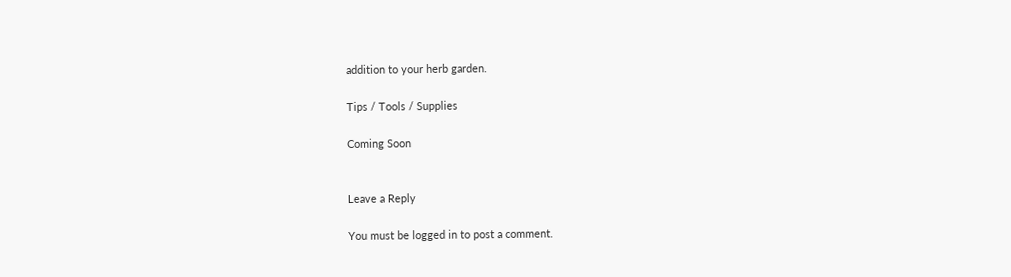addition to your herb garden.

Tips / Tools / Supplies

Coming Soon


Leave a Reply

You must be logged in to post a comment.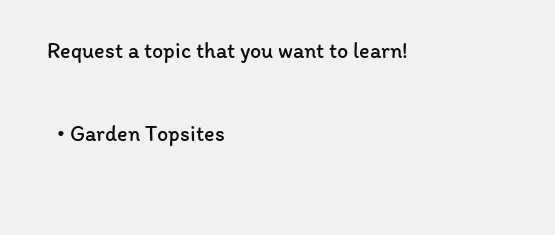Request a topic that you want to learn!

  • Garden Topsites